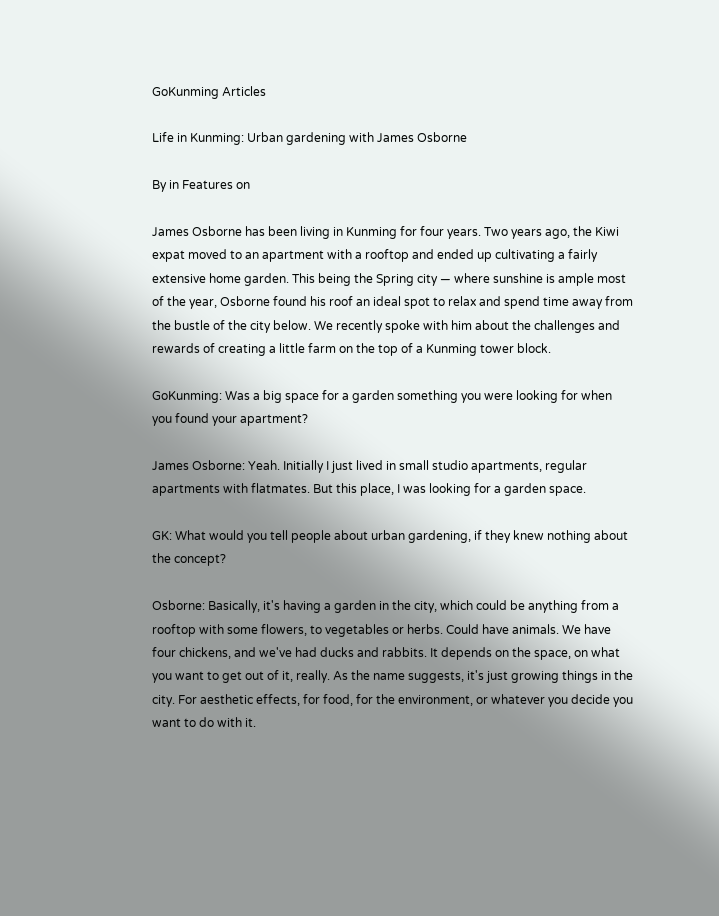GoKunming Articles

Life in Kunming: Urban gardening with James Osborne

By in Features on

James Osborne has been living in Kunming for four years. Two years ago, the Kiwi expat moved to an apartment with a rooftop and ended up cultivating a fairly extensive home garden. This being the Spring city — where sunshine is ample most of the year, Osborne found his roof an ideal spot to relax and spend time away from the bustle of the city below. We recently spoke with him about the challenges and rewards of creating a little farm on the top of a Kunming tower block.

GoKunming: Was a big space for a garden something you were looking for when you found your apartment?

James Osborne: Yeah. Initially I just lived in small studio apartments, regular apartments with flatmates. But this place, I was looking for a garden space.

GK: What would you tell people about urban gardening, if they knew nothing about the concept?

Osborne: Basically, it's having a garden in the city, which could be anything from a rooftop with some flowers, to vegetables or herbs. Could have animals. We have four chickens, and we've had ducks and rabbits. It depends on the space, on what you want to get out of it, really. As the name suggests, it's just growing things in the city. For aesthetic effects, for food, for the environment, or whatever you decide you want to do with it.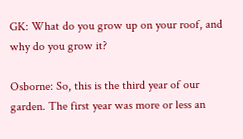GK: What do you grow up on your roof, and why do you grow it?

Osborne: So, this is the third year of our garden. The first year was more or less an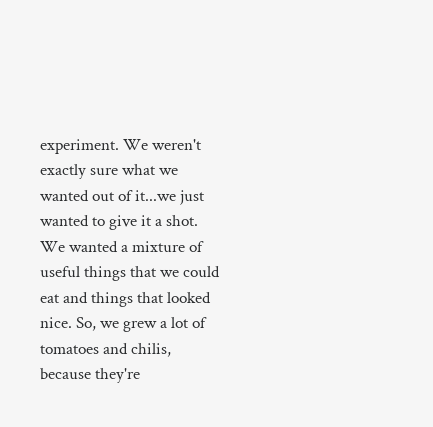experiment. We weren't exactly sure what we wanted out of it...we just wanted to give it a shot. We wanted a mixture of useful things that we could eat and things that looked nice. So, we grew a lot of tomatoes and chilis, because they're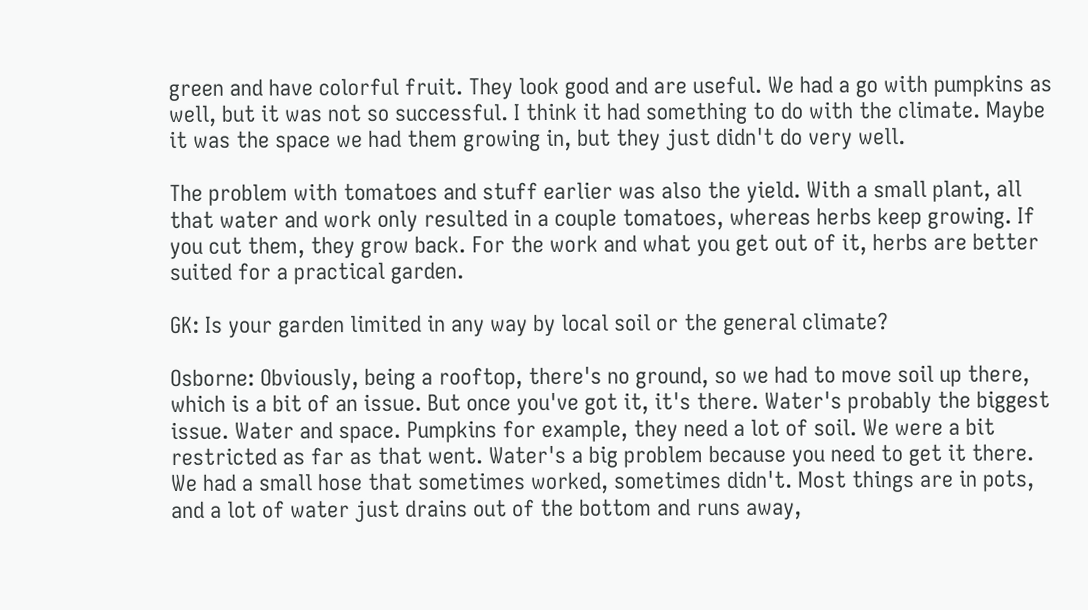green and have colorful fruit. They look good and are useful. We had a go with pumpkins as well, but it was not so successful. I think it had something to do with the climate. Maybe it was the space we had them growing in, but they just didn't do very well.

The problem with tomatoes and stuff earlier was also the yield. With a small plant, all that water and work only resulted in a couple tomatoes, whereas herbs keep growing. If you cut them, they grow back. For the work and what you get out of it, herbs are better suited for a practical garden.

GK: Is your garden limited in any way by local soil or the general climate?

Osborne: Obviously, being a rooftop, there's no ground, so we had to move soil up there, which is a bit of an issue. But once you've got it, it's there. Water's probably the biggest issue. Water and space. Pumpkins for example, they need a lot of soil. We were a bit restricted as far as that went. Water's a big problem because you need to get it there. We had a small hose that sometimes worked, sometimes didn't. Most things are in pots, and a lot of water just drains out of the bottom and runs away,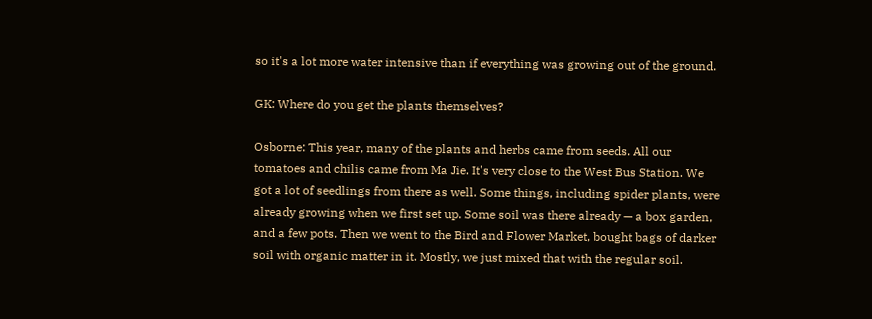so it's a lot more water intensive than if everything was growing out of the ground.

GK: Where do you get the plants themselves?

Osborne: This year, many of the plants and herbs came from seeds. All our tomatoes and chilis came from Ma Jie. It's very close to the West Bus Station. We got a lot of seedlings from there as well. Some things, including spider plants, were already growing when we first set up. Some soil was there already — a box garden, and a few pots. Then we went to the Bird and Flower Market, bought bags of darker soil with organic matter in it. Mostly, we just mixed that with the regular soil.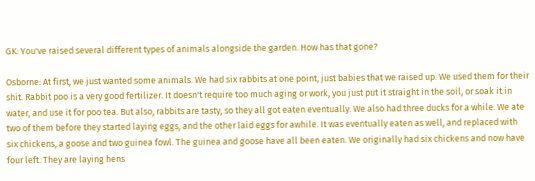GK: You've raised several different types of animals alongside the garden. How has that gone?

Osborne: At first, we just wanted some animals. We had six rabbits at one point, just babies that we raised up. We used them for their shit. Rabbit poo is a very good fertilizer. It doesn't require too much aging or work, you just put it straight in the soil, or soak it in water, and use it for poo tea. But also, rabbits are tasty, so they all got eaten eventually. We also had three ducks for a while. We ate two of them before they started laying eggs, and the other laid eggs for awhile. It was eventually eaten as well, and replaced with six chickens, a goose and two guinea fowl. The guinea and goose have all been eaten. We originally had six chickens and now have four left. They are laying hens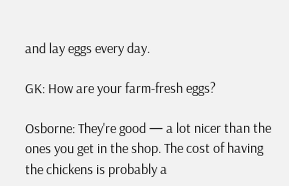and lay eggs every day.

GK: How are your farm-fresh eggs?

Osborne: They're good — a lot nicer than the ones you get in the shop. The cost of having the chickens is probably a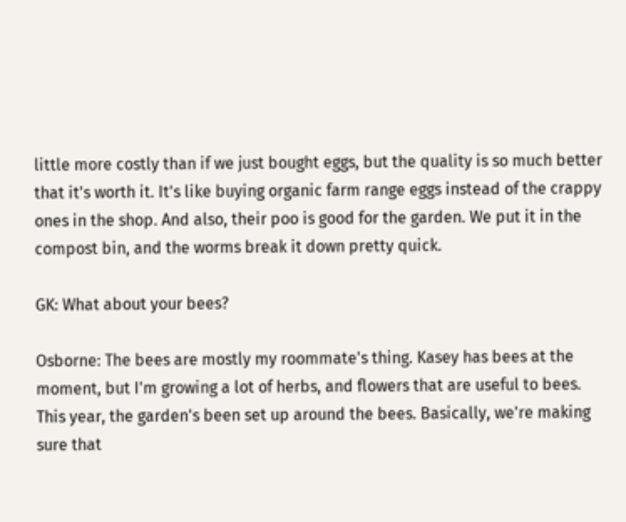little more costly than if we just bought eggs, but the quality is so much better that it's worth it. It's like buying organic farm range eggs instead of the crappy ones in the shop. And also, their poo is good for the garden. We put it in the compost bin, and the worms break it down pretty quick.

GK: What about your bees?

Osborne: The bees are mostly my roommate's thing. Kasey has bees at the moment, but I'm growing a lot of herbs, and flowers that are useful to bees. This year, the garden's been set up around the bees. Basically, we're making sure that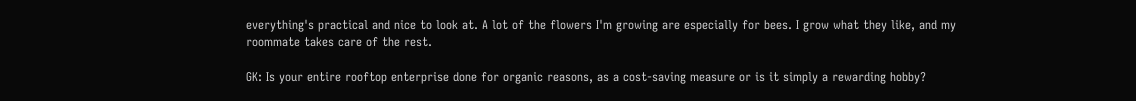everything's practical and nice to look at. A lot of the flowers I'm growing are especially for bees. I grow what they like, and my roommate takes care of the rest.

GK: Is your entire rooftop enterprise done for organic reasons, as a cost-saving measure or is it simply a rewarding hobby?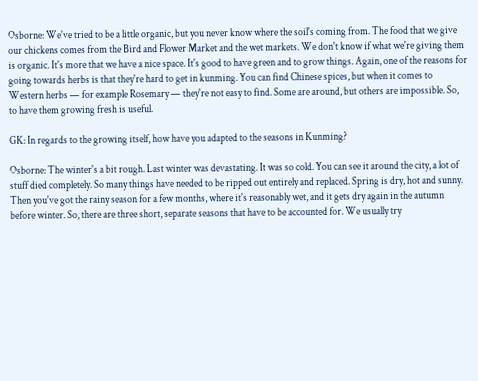Osborne: We've tried to be a little organic, but you never know where the soil's coming from. The food that we give our chickens comes from the Bird and Flower Market and the wet markets. We don't know if what we're giving them is organic. It's more that we have a nice space. It's good to have green and to grow things. Again, one of the reasons for going towards herbs is that they're hard to get in kunming. You can find Chinese spices, but when it comes to Western herbs — for example Rosemary — they're not easy to find. Some are around, but others are impossible. So, to have them growing fresh is useful.

GK: In regards to the growing itself, how have you adapted to the seasons in Kunming?

Osborne: The winter's a bit rough. Last winter was devastating. It was so cold. You can see it around the city, a lot of stuff died completely. So many things have needed to be ripped out entirely and replaced. Spring is dry, hot and sunny. Then you've got the rainy season for a few months, where it's reasonably wet, and it gets dry again in the autumn before winter. So, there are three short, separate seasons that have to be accounted for. We usually try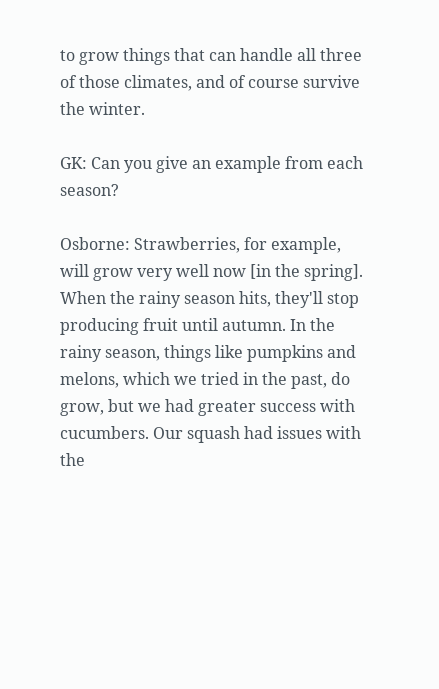to grow things that can handle all three of those climates, and of course survive the winter.

GK: Can you give an example from each season?

Osborne: Strawberries, for example, will grow very well now [in the spring]. When the rainy season hits, they'll stop producing fruit until autumn. In the rainy season, things like pumpkins and melons, which we tried in the past, do grow, but we had greater success with cucumbers. Our squash had issues with the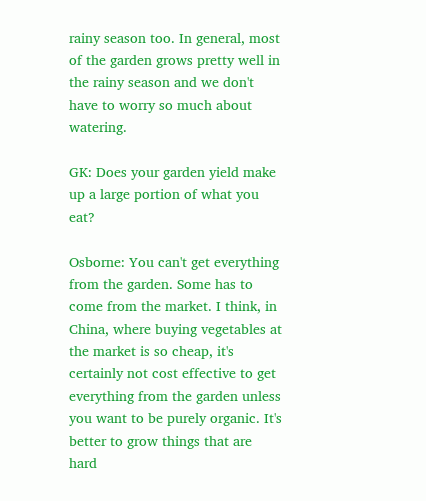rainy season too. In general, most of the garden grows pretty well in the rainy season and we don't have to worry so much about watering.

GK: Does your garden yield make up a large portion of what you eat?

Osborne: You can't get everything from the garden. Some has to come from the market. I think, in China, where buying vegetables at the market is so cheap, it's certainly not cost effective to get everything from the garden unless you want to be purely organic. It's better to grow things that are hard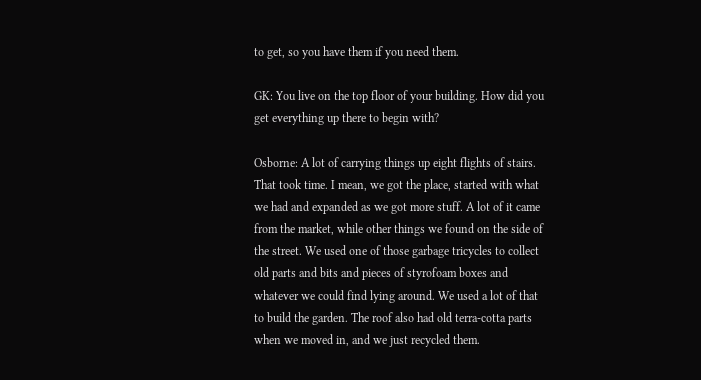to get, so you have them if you need them.

GK: You live on the top floor of your building. How did you get everything up there to begin with?

Osborne: A lot of carrying things up eight flights of stairs. That took time. I mean, we got the place, started with what we had and expanded as we got more stuff. A lot of it came from the market, while other things we found on the side of the street. We used one of those garbage tricycles to collect old parts and bits and pieces of styrofoam boxes and whatever we could find lying around. We used a lot of that to build the garden. The roof also had old terra-cotta parts when we moved in, and we just recycled them.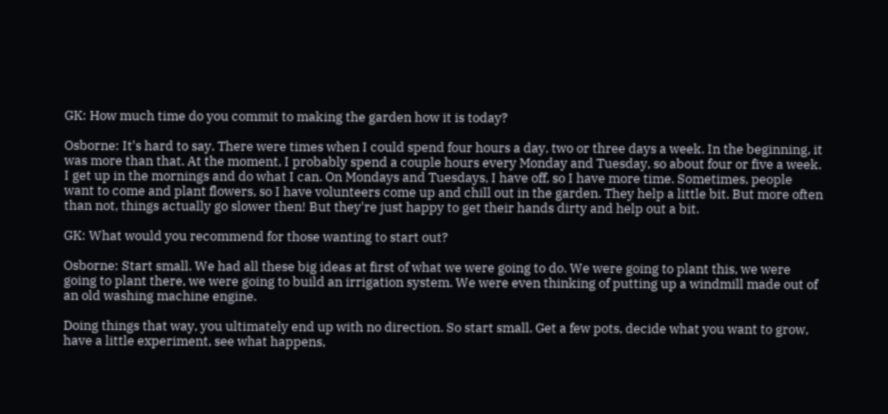GK: How much time do you commit to making the garden how it is today?

Osborne: It's hard to say. There were times when I could spend four hours a day, two or three days a week. In the beginning, it was more than that. At the moment, I probably spend a couple hours every Monday and Tuesday, so about four or five a week. I get up in the mornings and do what I can. On Mondays and Tuesdays, I have off, so I have more time. Sometimes, people want to come and plant flowers, so I have volunteers come up and chill out in the garden. They help a little bit. But more often than not, things actually go slower then! But they're just happy to get their hands dirty and help out a bit.

GK: What would you recommend for those wanting to start out?

Osborne: Start small. We had all these big ideas at first of what we were going to do. We were going to plant this, we were going to plant there, we were going to build an irrigation system. We were even thinking of putting up a windmill made out of an old washing machine engine.

Doing things that way, you ultimately end up with no direction. So start small. Get a few pots, decide what you want to grow, have a little experiment, see what happens,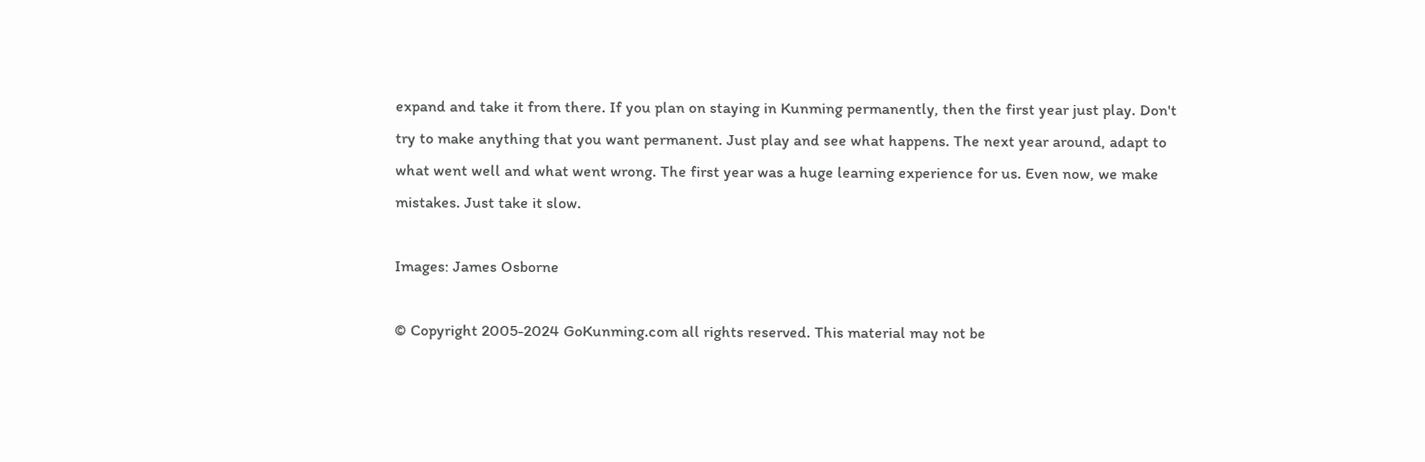expand and take it from there. If you plan on staying in Kunming permanently, then the first year just play. Don't try to make anything that you want permanent. Just play and see what happens. The next year around, adapt to what went well and what went wrong. The first year was a huge learning experience for us. Even now, we make mistakes. Just take it slow.

Images: James Osborne

© Copyright 2005-2024 GoKunming.com all rights reserved. This material may not be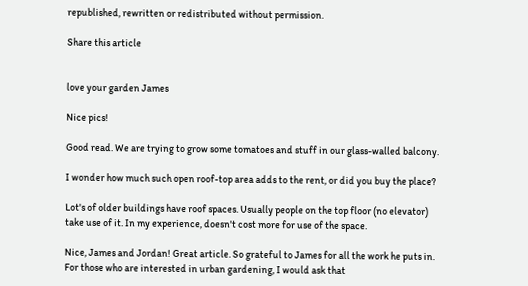republished, rewritten or redistributed without permission.

Share this article


love your garden James

Nice pics!

Good read. We are trying to grow some tomatoes and stuff in our glass-walled balcony.

I wonder how much such open roof-top area adds to the rent, or did you buy the place?

Lot's of older buildings have roof spaces. Usually people on the top floor (no elevator) take use of it. In my experience, doesn't cost more for use of the space.

Nice, James and Jordan! Great article. So grateful to James for all the work he puts in. For those who are interested in urban gardening, I would ask that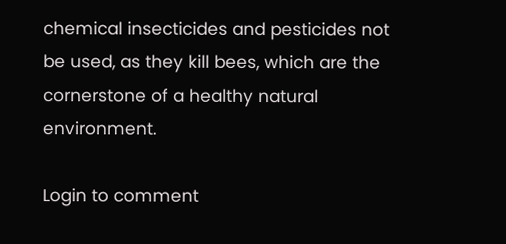chemical insecticides and pesticides not be used, as they kill bees, which are the cornerstone of a healthy natural environment.

Login to comment